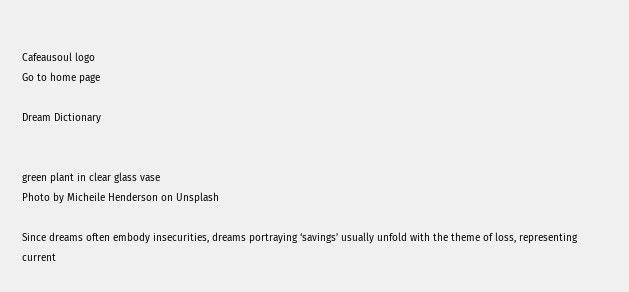Cafeausoul logo
Go to home page

Dream Dictionary


green plant in clear glass vase
Photo by Micheile Henderson on Unsplash

Since dreams often embody insecurities, dreams portraying ‘savings’ usually unfold with the theme of loss, representing current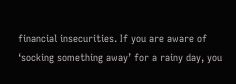financial insecurities. If you are aware of ‘socking something away’ for a rainy day, you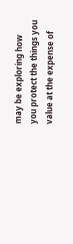may be exploring how you protect the things you value at the expense of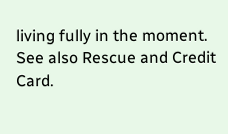living fully in the moment. See also Rescue and Credit Card.